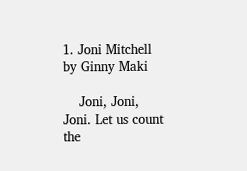1. Joni Mitchell by Ginny Maki

    Joni, Joni, Joni. Let us count the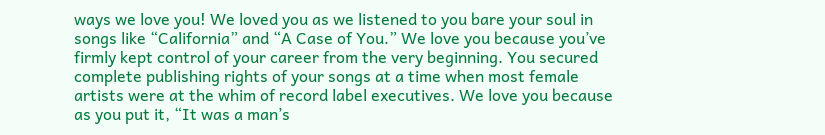ways we love you! We loved you as we listened to you bare your soul in songs like “California” and “A Case of You.” We love you because you’ve firmly kept control of your career from the very beginning. You secured complete publishing rights of your songs at a time when most female artists were at the whim of record label executives. We love you because as you put it, “It was a man’s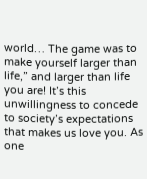world… The game was to make yourself larger than life,” and larger than life you are! It’s this unwillingness to concede to society’s expectations that makes us love you. As one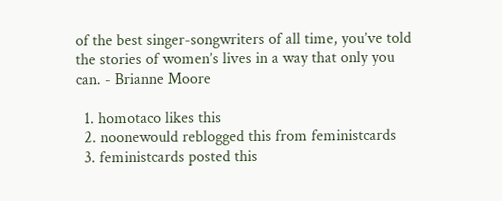of the best singer-songwriters of all time, you’ve told the stories of women’s lives in a way that only you can. - Brianne Moore

  1. homotaco likes this
  2. noonewould reblogged this from feministcards
  3. feministcards posted this